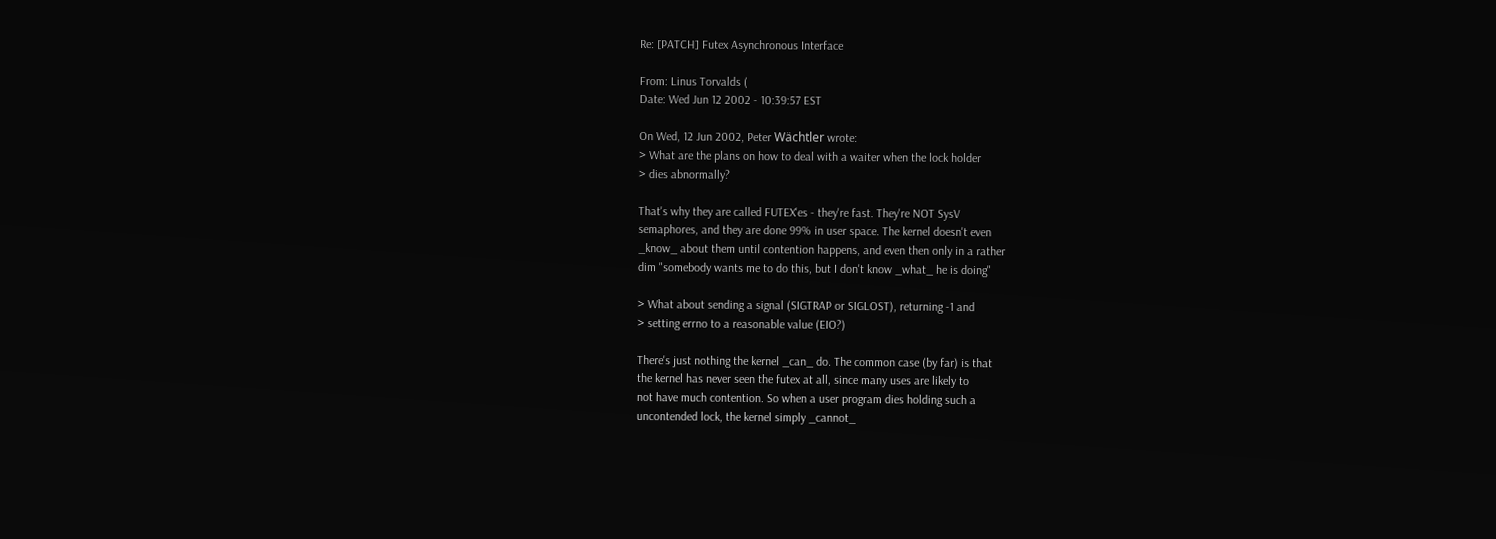Re: [PATCH] Futex Asynchronous Interface

From: Linus Torvalds (
Date: Wed Jun 12 2002 - 10:39:57 EST

On Wed, 12 Jun 2002, Peter Wächtler wrote:
> What are the plans on how to deal with a waiter when the lock holder
> dies abnormally?

That's why they are called FUTEX'es - they're fast. They're NOT SysV
semaphores, and they are done 99% in user space. The kernel doesn't even
_know_ about them until contention happens, and even then only in a rather
dim "somebody wants me to do this, but I don't know _what_ he is doing"

> What about sending a signal (SIGTRAP or SIGLOST), returning -1 and
> setting errno to a reasonable value (EIO?)

There's just nothing the kernel _can_ do. The common case (by far) is that
the kernel has never seen the futex at all, since many uses are likely to
not have much contention. So when a user program dies holding such a
uncontended lock, the kernel simply _cannot_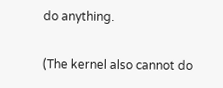do anything.

(The kernel also cannot do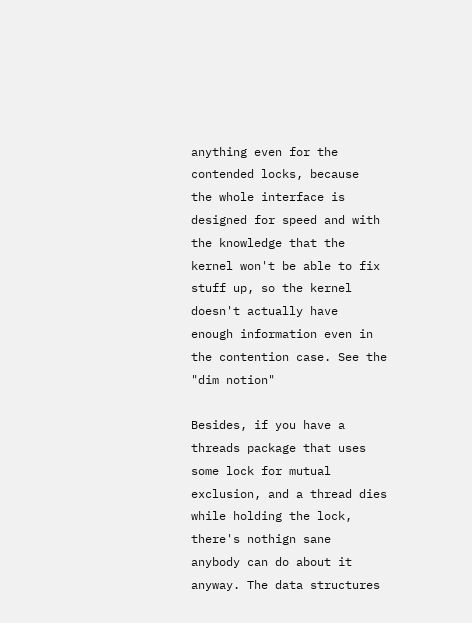anything even for the contended locks, because
the whole interface is designed for speed and with the knowledge that the
kernel won't be able to fix stuff up, so the kernel doesn't actually have
enough information even in the contention case. See the "dim notion"

Besides, if you have a threads package that uses some lock for mutual
exclusion, and a thread dies while holding the lock, there's nothign sane
anybody can do about it anyway. The data structures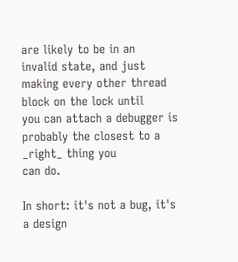are likely to be in an
invalid state, and just making every other thread block on the lock until
you can attach a debugger is probably the closest to a _right_ thing you
can do.

In short: it's not a bug, it's a design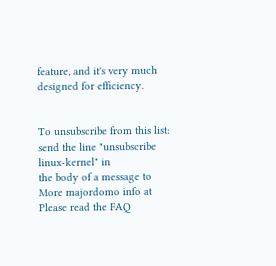feature, and it's very much
designed for efficiency.


To unsubscribe from this list: send the line "unsubscribe linux-kernel" in
the body of a message to
More majordomo info at
Please read the FAQ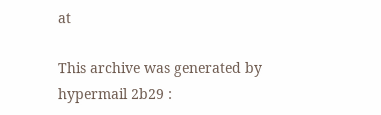at

This archive was generated by hypermail 2b29 :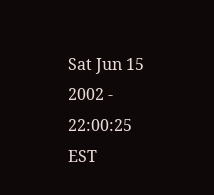Sat Jun 15 2002 - 22:00:25 EST